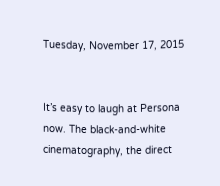Tuesday, November 17, 2015


It’s easy to laugh at Persona now. The black-and-white cinematography, the direct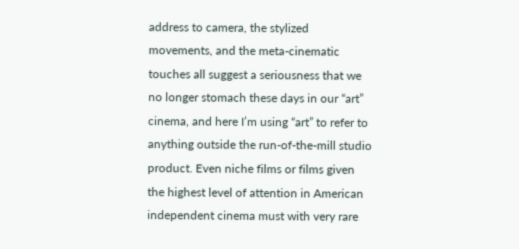address to camera, the stylized movements, and the meta-cinematic touches all suggest a seriousness that we no longer stomach these days in our “art” cinema, and here I’m using “art” to refer to anything outside the run-of-the-mill studio product. Even niche films or films given the highest level of attention in American independent cinema must with very rare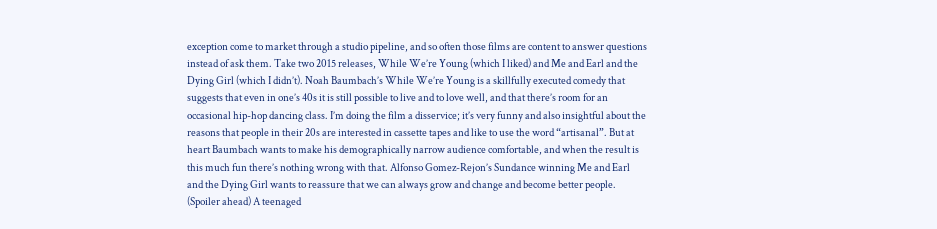exception come to market through a studio pipeline, and so often those films are content to answer questions instead of ask them. Take two 2015 releases, While We’re Young (which I liked) and Me and Earl and the Dying Girl (which I didn’t). Noah Baumbach’s While We’re Young is a skillfully executed comedy that suggests that even in one’s 40s it is still possible to live and to love well, and that there’s room for an occasional hip-hop dancing class. I’m doing the film a disservice; it’s very funny and also insightful about the reasons that people in their 20s are interested in cassette tapes and like to use the word “artisanal”. But at heart Baumbach wants to make his demographically narrow audience comfortable, and when the result is this much fun there’s nothing wrong with that. Alfonso Gomez-Rejon’s Sundance winning Me and Earl and the Dying Girl wants to reassure that we can always grow and change and become better people. (Spoiler ahead) A teenaged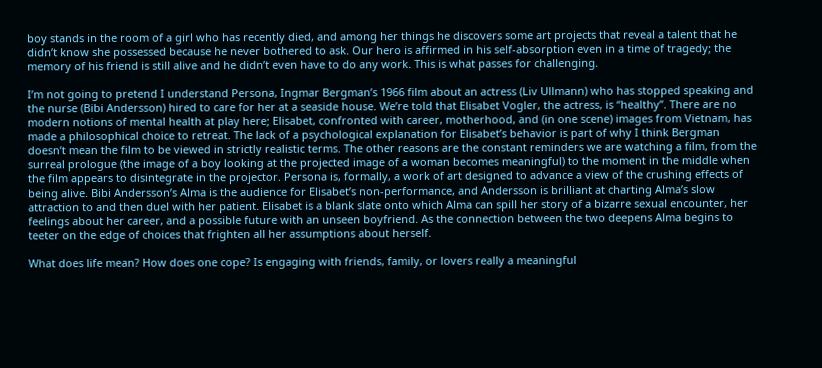boy stands in the room of a girl who has recently died, and among her things he discovers some art projects that reveal a talent that he didn’t know she possessed because he never bothered to ask. Our hero is affirmed in his self-absorption even in a time of tragedy; the memory of his friend is still alive and he didn’t even have to do any work. This is what passes for challenging.

I’m not going to pretend I understand Persona, Ingmar Bergman’s 1966 film about an actress (Liv Ullmann) who has stopped speaking and the nurse (Bibi Andersson) hired to care for her at a seaside house. We’re told that Elisabet Vogler, the actress, is “healthy”. There are no modern notions of mental health at play here; Elisabet, confronted with career, motherhood, and (in one scene) images from Vietnam, has made a philosophical choice to retreat. The lack of a psychological explanation for Elisabet’s behavior is part of why I think Bergman doesn’t mean the film to be viewed in strictly realistic terms. The other reasons are the constant reminders we are watching a film, from the surreal prologue (the image of a boy looking at the projected image of a woman becomes meaningful) to the moment in the middle when the film appears to disintegrate in the projector. Persona is, formally, a work of art designed to advance a view of the crushing effects of being alive. Bibi Andersson’s Alma is the audience for Elisabet’s non-performance, and Andersson is brilliant at charting Alma’s slow attraction to and then duel with her patient. Elisabet is a blank slate onto which Alma can spill her story of a bizarre sexual encounter, her feelings about her career, and a possible future with an unseen boyfriend. As the connection between the two deepens Alma begins to teeter on the edge of choices that frighten all her assumptions about herself.

What does life mean? How does one cope? Is engaging with friends, family, or lovers really a meaningful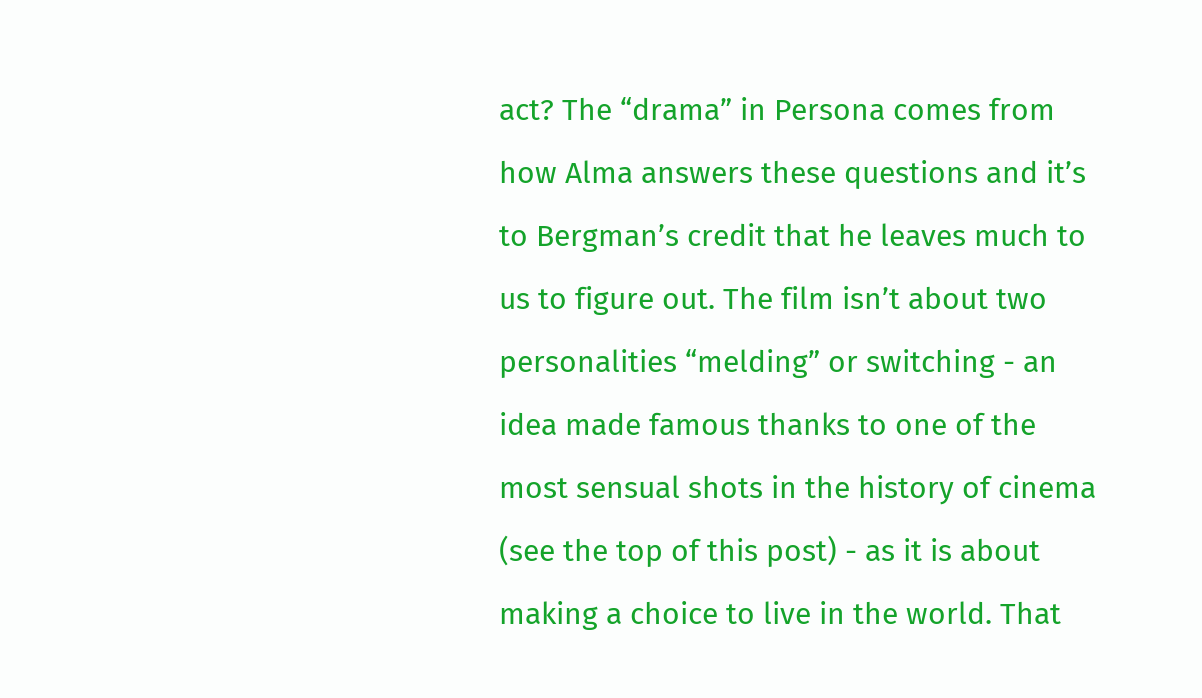act? The “drama” in Persona comes from how Alma answers these questions and it’s to Bergman’s credit that he leaves much to us to figure out. The film isn’t about two personalities “melding” or switching - an idea made famous thanks to one of the most sensual shots in the history of cinema (see the top of this post) - as it is about making a choice to live in the world. That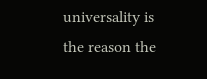universality is the reason the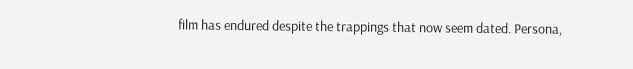film has endured despite the trappings that now seem dated. Persona,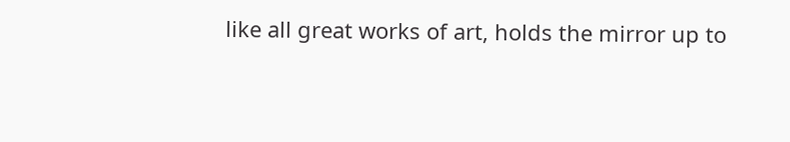like all great works of art, holds the mirror up to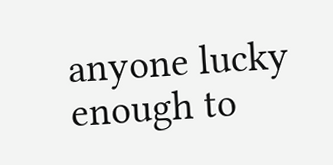anyone lucky enough to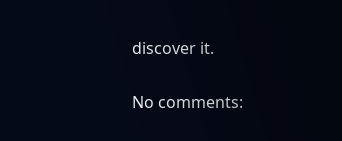discover it.

No comments: